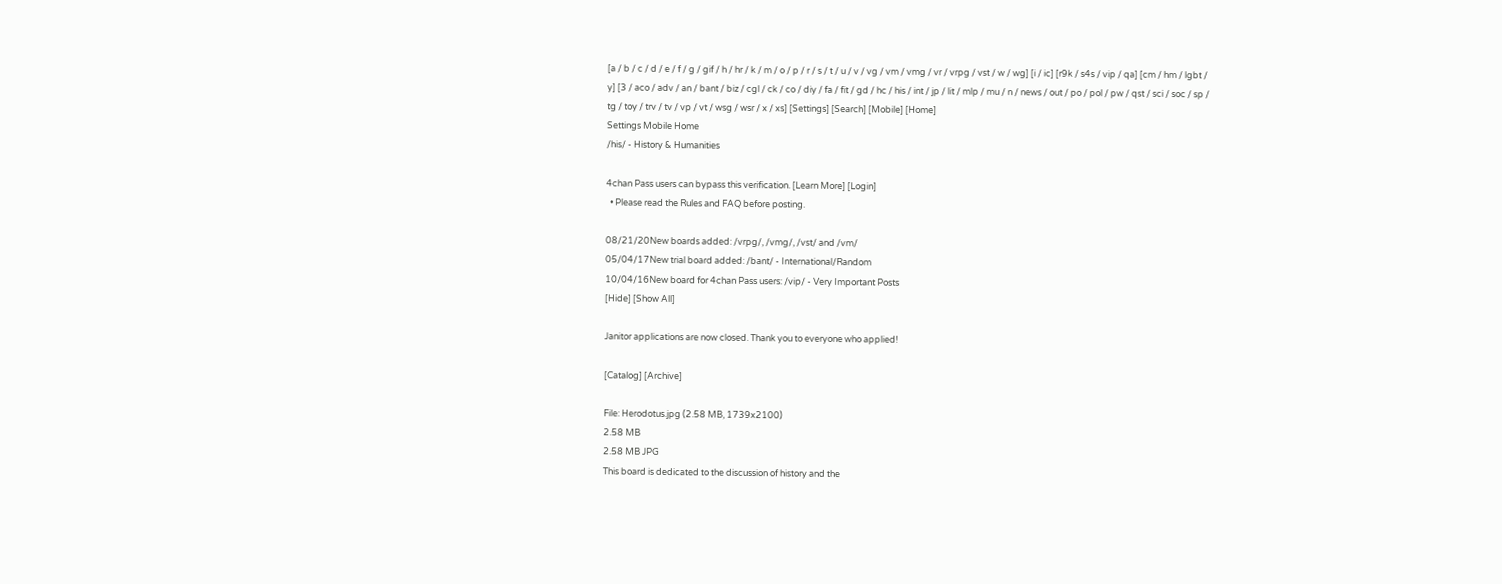[a / b / c / d / e / f / g / gif / h / hr / k / m / o / p / r / s / t / u / v / vg / vm / vmg / vr / vrpg / vst / w / wg] [i / ic] [r9k / s4s / vip / qa] [cm / hm / lgbt / y] [3 / aco / adv / an / bant / biz / cgl / ck / co / diy / fa / fit / gd / hc / his / int / jp / lit / mlp / mu / n / news / out / po / pol / pw / qst / sci / soc / sp / tg / toy / trv / tv / vp / vt / wsg / wsr / x / xs] [Settings] [Search] [Mobile] [Home]
Settings Mobile Home
/his/ - History & Humanities

4chan Pass users can bypass this verification. [Learn More] [Login]
  • Please read the Rules and FAQ before posting.

08/21/20New boards added: /vrpg/, /vmg/, /vst/ and /vm/
05/04/17New trial board added: /bant/ - International/Random
10/04/16New board for 4chan Pass users: /vip/ - Very Important Posts
[Hide] [Show All]

Janitor applications are now closed. Thank you to everyone who applied!

[Catalog] [Archive]

File: Herodotus.jpg (2.58 MB, 1739x2100)
2.58 MB
2.58 MB JPG
This board is dedicated to the discussion of history and the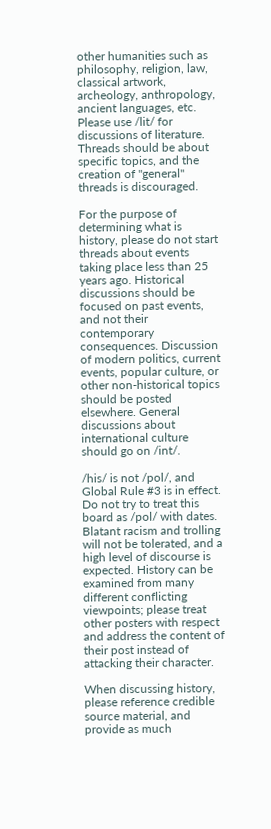other humanities such as philosophy, religion, law, classical artwork, archeology, anthropology, ancient languages, etc. Please use /lit/ for discussions of literature. Threads should be about specific topics, and the creation of "general" threads is discouraged.

For the purpose of determining what is history, please do not start threads about events taking place less than 25 years ago. Historical discussions should be focused on past events, and not their contemporary consequences. Discussion of modern politics, current events, popular culture, or other non-historical topics should be posted elsewhere. General discussions about international culture should go on /int/.

/his/ is not /pol/, and Global Rule #3 is in effect. Do not try to treat this board as /pol/ with dates. Blatant racism and trolling will not be tolerated, and a high level of discourse is expected. History can be examined from many different conflicting viewpoints; please treat other posters with respect and address the content of their post instead of attacking their character.

When discussing history, please reference credible source material, and provide as much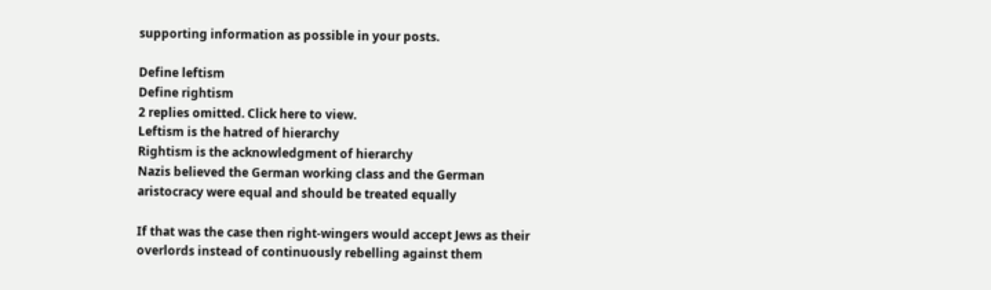supporting information as possible in your posts.

Define leftism
Define rightism
2 replies omitted. Click here to view.
Leftism is the hatred of hierarchy
Rightism is the acknowledgment of hierarchy
Nazis believed the German working class and the German aristocracy were equal and should be treated equally

If that was the case then right-wingers would accept Jews as their overlords instead of continuously rebelling against them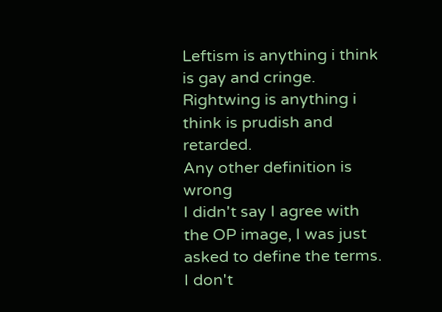Leftism is anything i think is gay and cringe.
Rightwing is anything i think is prudish and retarded.
Any other definition is wrong
I didn't say I agree with the OP image, I was just asked to define the terms. I don't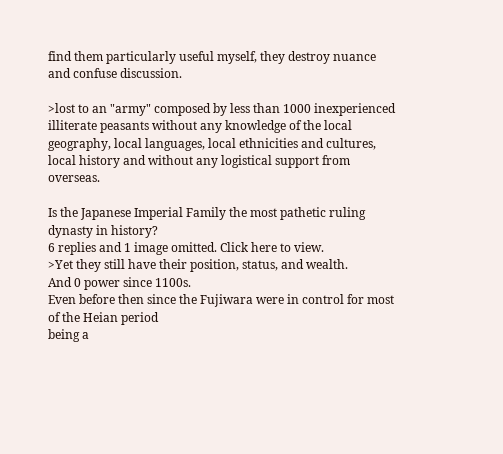find them particularly useful myself, they destroy nuance and confuse discussion.

>lost to an "army" composed by less than 1000 inexperienced illiterate peasants without any knowledge of the local geography, local languages, local ethnicities and cultures, local history and without any logistical support from overseas.

Is the Japanese Imperial Family the most pathetic ruling dynasty in history?
6 replies and 1 image omitted. Click here to view.
>Yet they still have their position, status, and wealth.
And 0 power since 1100s.
Even before then since the Fujiwara were in control for most of the Heian period
being a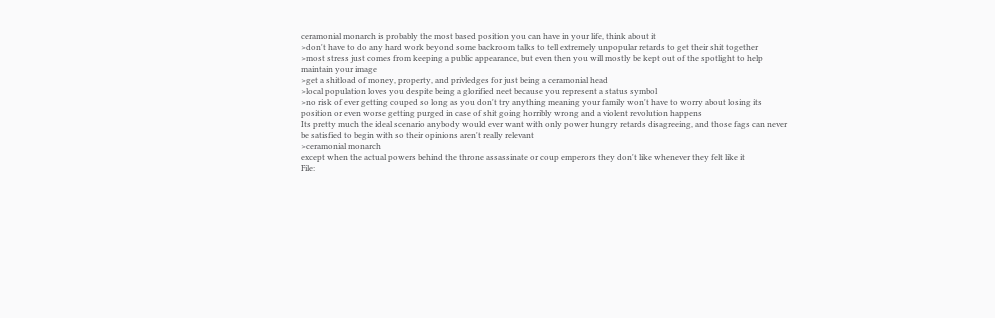ceramonial monarch is probably the most based position you can have in your life, think about it
>don't have to do any hard work beyond some backroom talks to tell extremely unpopular retards to get their shit together
>most stress just comes from keeping a public appearance, but even then you will mostly be kept out of the spotlight to help maintain your image
>get a shitload of money, property, and privledges for just being a ceramonial head
>local population loves you despite being a glorified neet because you represent a status symbol
>no risk of ever getting couped so long as you don't try anything meaning your family won't have to worry about losing its position or even worse getting purged in case of shit going horribly wrong and a violent revolution happens
Its pretty much the ideal scenario anybody would ever want with only power hungry retards disagreeing, and those fags can never be satisfied to begin with so their opinions aren't really relevant
>ceramonial monarch
except when the actual powers behind the throne assassinate or coup emperors they don't like whenever they felt like it
File: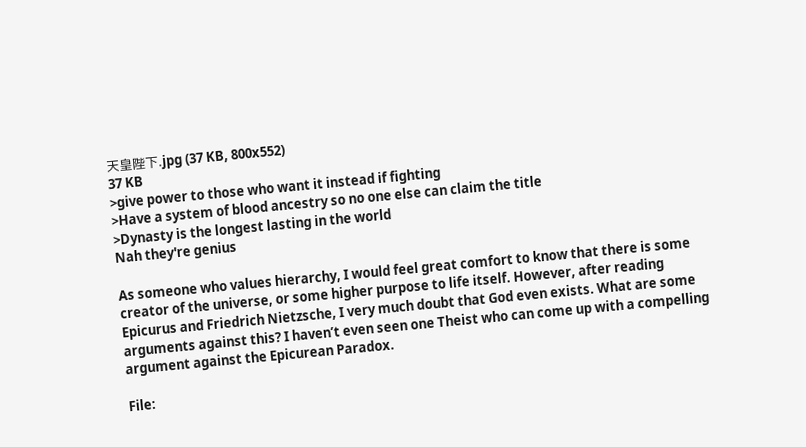天皇陛下.jpg (37 KB, 800x552)
37 KB
>give power to those who want it instead if fighting
>Have a system of blood ancestry so no one else can claim the title
>Dynasty is the longest lasting in the world
Nah they're genius

As someone who values hierarchy, I would feel great comfort to know that there is some creator of the universe, or some higher purpose to life itself. However, after reading Epicurus and Friedrich Nietzsche, I very much doubt that God even exists. What are some arguments against this? I haven’t even seen one Theist who can come up with a compelling argument against the Epicurean Paradox.

File: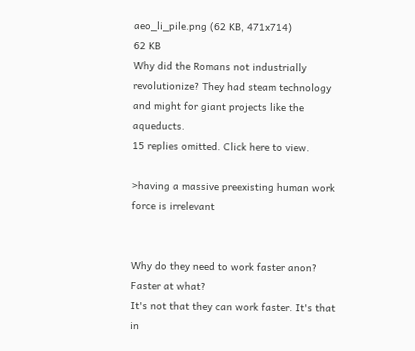aeo_li_pile.png (62 KB, 471x714)
62 KB
Why did the Romans not industrially revolutionize? They had steam technology and might for giant projects like the aqueducts.
15 replies omitted. Click here to view.

>having a massive preexisting human work force is irrelevant


Why do they need to work faster anon? Faster at what?
It's not that they can work faster. It's that in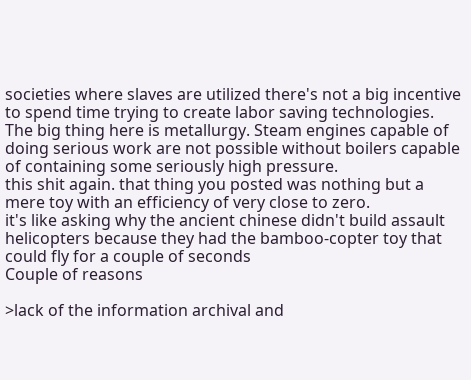societies where slaves are utilized there's not a big incentive to spend time trying to create labor saving technologies.
The big thing here is metallurgy. Steam engines capable of doing serious work are not possible without boilers capable of containing some seriously high pressure.
this shit again. that thing you posted was nothing but a mere toy with an efficiency of very close to zero.
it's like asking why the ancient chinese didn't build assault helicopters because they had the bamboo-copter toy that could fly for a couple of seconds
Couple of reasons

>lack of the information archival and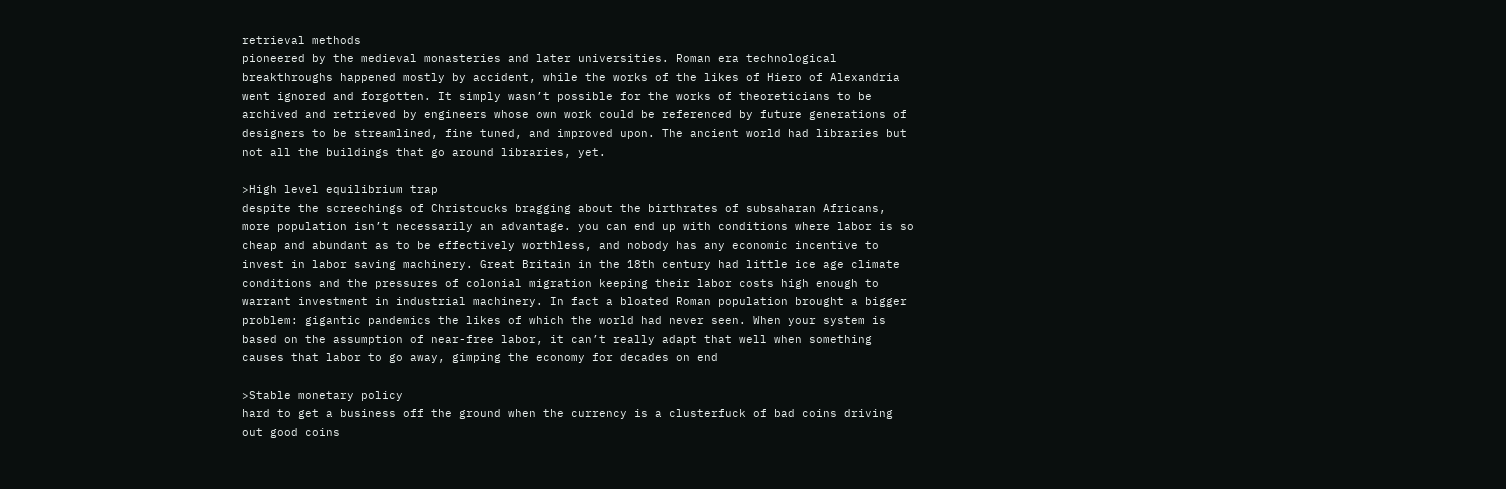retrieval methods
pioneered by the medieval monasteries and later universities. Roman era technological breakthroughs happened mostly by accident, while the works of the likes of Hiero of Alexandria went ignored and forgotten. It simply wasn’t possible for the works of theoreticians to be archived and retrieved by engineers whose own work could be referenced by future generations of designers to be streamlined, fine tuned, and improved upon. The ancient world had libraries but not all the buildings that go around libraries, yet.

>High level equilibrium trap
despite the screechings of Christcucks bragging about the birthrates of subsaharan Africans, more population isn’t necessarily an advantage. you can end up with conditions where labor is so cheap and abundant as to be effectively worthless, and nobody has any economic incentive to invest in labor saving machinery. Great Britain in the 18th century had little ice age climate conditions and the pressures of colonial migration keeping their labor costs high enough to warrant investment in industrial machinery. In fact a bloated Roman population brought a bigger problem: gigantic pandemics the likes of which the world had never seen. When your system is based on the assumption of near-free labor, it can’t really adapt that well when something causes that labor to go away, gimping the economy for decades on end

>Stable monetary policy
hard to get a business off the ground when the currency is a clusterfuck of bad coins driving out good coins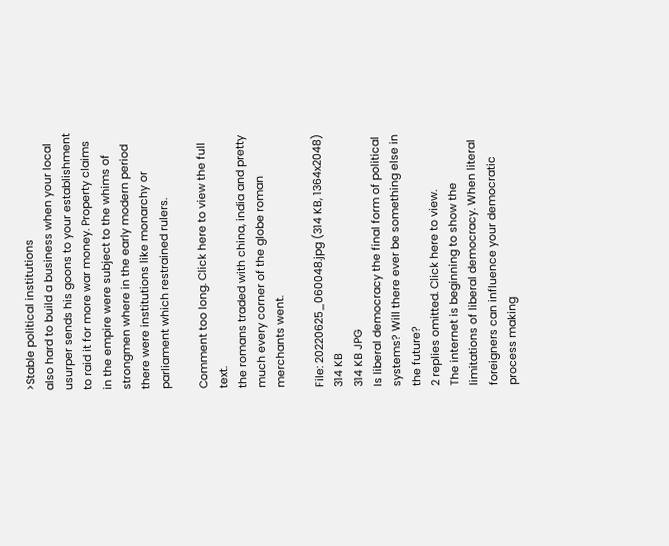>Stable political institutions
also hard to build a business when your local usurper sends his goons to your establishment to raid it for more war money. Property claims in the empire were subject to the whims of strongmen where in the early modern period there were institutions like monarchy or parliament which restrained rulers.

Comment too long. Click here to view the full text.
the romans traded with china, india and pretty much every corner of the globe roman merchants went.

File: 20220625_060048.jpg (314 KB, 1364x2048)
314 KB
314 KB JPG
Is liberal democracy the final form of political systems? Will there ever be something else in the future?
2 replies omitted. Click here to view.
The internet is beginning to show the limitations of liberal democracy. When literal foreigners can influence your democratic process making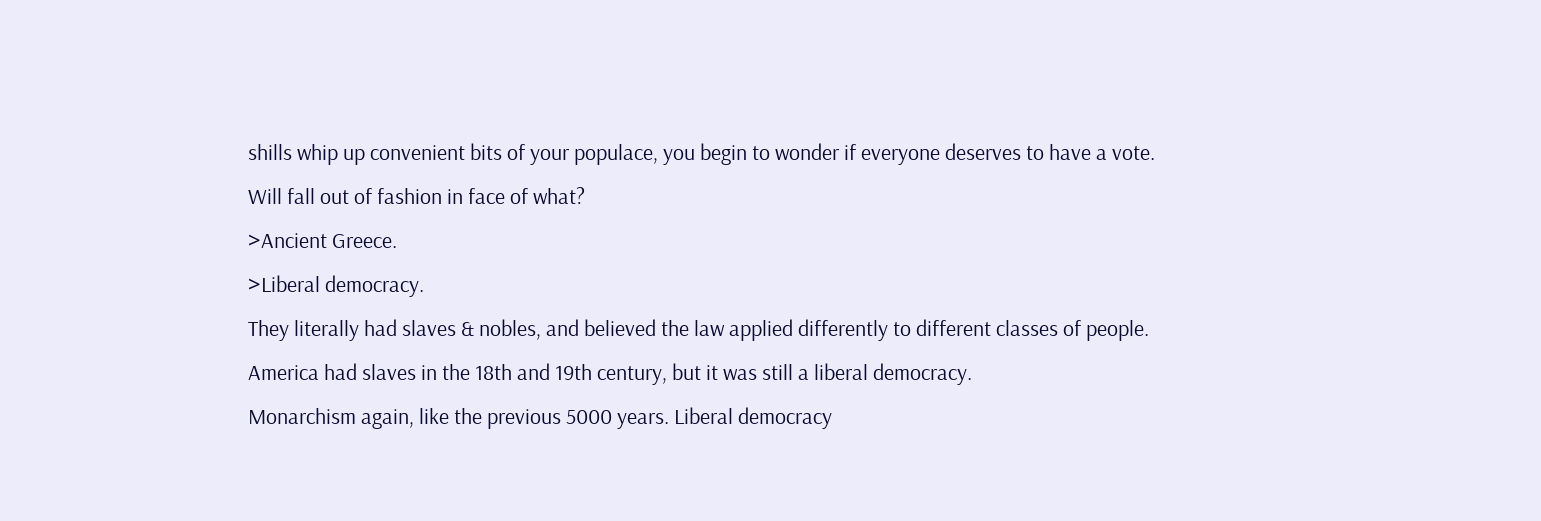shills whip up convenient bits of your populace, you begin to wonder if everyone deserves to have a vote.
Will fall out of fashion in face of what?
>Ancient Greece.
>Liberal democracy.
They literally had slaves & nobles, and believed the law applied differently to different classes of people.
America had slaves in the 18th and 19th century, but it was still a liberal democracy.
Monarchism again, like the previous 5000 years. Liberal democracy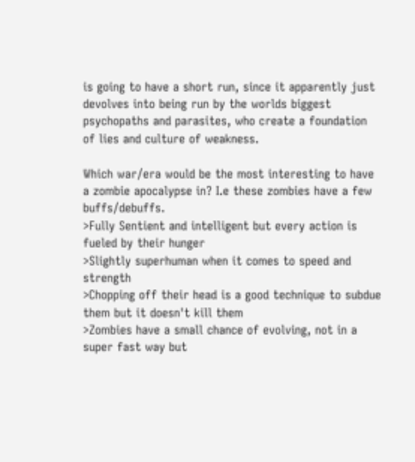is going to have a short run, since it apparently just devolves into being run by the worlds biggest psychopaths and parasites, who create a foundation of lies and culture of weakness.

Which war/era would be the most interesting to have a zombie apocalypse in? I.e these zombies have a few buffs/debuffs.
>Fully Sentient and intelligent but every action is fueled by their hunger
>Slightly superhuman when it comes to speed and strength
>Chopping off their head is a good technique to subdue them but it doesn't kill them
>Zombies have a small chance of evolving, not in a super fast way but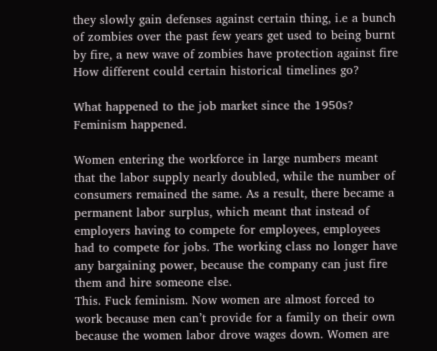they slowly gain defenses against certain thing, i.e a bunch of zombies over the past few years get used to being burnt by fire, a new wave of zombies have protection against fire
How different could certain historical timelines go?

What happened to the job market since the 1950s?
Feminism happened.

Women entering the workforce in large numbers meant that the labor supply nearly doubled, while the number of consumers remained the same. As a result, there became a permanent labor surplus, which meant that instead of employers having to compete for employees, employees had to compete for jobs. The working class no longer have any bargaining power, because the company can just fire them and hire someone else.
This. Fuck feminism. Now women are almost forced to work because men can’t provide for a family on their own because the women labor drove wages down. Women are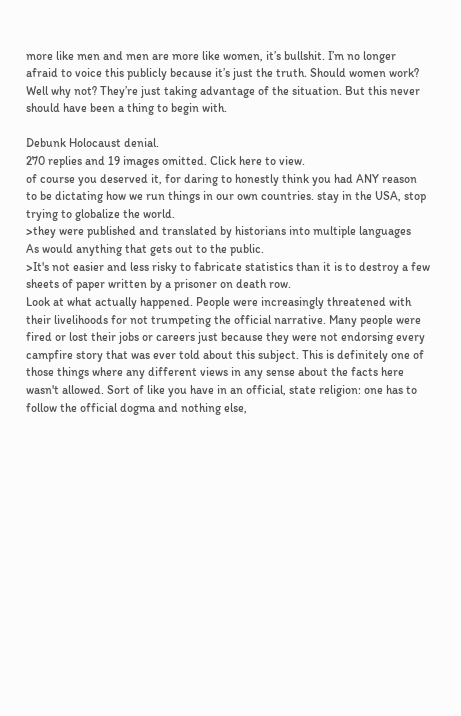more like men and men are more like women, it’s bullshit. I’m no longer afraid to voice this publicly because it’s just the truth. Should women work? Well why not? They’re just taking advantage of the situation. But this never should have been a thing to begin with.

Debunk Holocaust denial.
270 replies and 19 images omitted. Click here to view.
of course you deserved it, for daring to honestly think you had ANY reason to be dictating how we run things in our own countries. stay in the USA, stop trying to globalize the world.
>they were published and translated by historians into multiple languages
As would anything that gets out to the public.
>It's not easier and less risky to fabricate statistics than it is to destroy a few sheets of paper written by a prisoner on death row.
Look at what actually happened. People were increasingly threatened with their livelihoods for not trumpeting the official narrative. Many people were fired or lost their jobs or careers just because they were not endorsing every campfire story that was ever told about this subject. This is definitely one of those things where any different views in any sense about the facts here wasn't allowed. Sort of like you have in an official, state religion: one has to follow the official dogma and nothing else,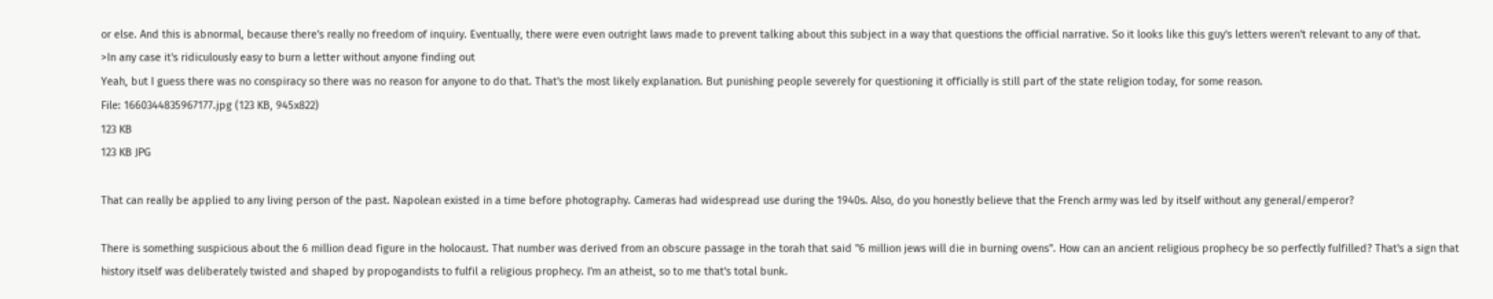or else. And this is abnormal, because there's really no freedom of inquiry. Eventually, there were even outright laws made to prevent talking about this subject in a way that questions the official narrative. So it looks like this guy's letters weren't relevant to any of that.
>In any case it's ridiculously easy to burn a letter without anyone finding out
Yeah, but I guess there was no conspiracy so there was no reason for anyone to do that. That's the most likely explanation. But punishing people severely for questioning it officially is still part of the state religion today, for some reason.
File: 1660344835967177.jpg (123 KB, 945x822)
123 KB
123 KB JPG

That can really be applied to any living person of the past. Napolean existed in a time before photography. Cameras had widespread use during the 1940s. Also, do you honestly believe that the French army was led by itself without any general/emperor?

There is something suspicious about the 6 million dead figure in the holocaust. That number was derived from an obscure passage in the torah that said "6 million jews will die in burning ovens". How can an ancient religious prophecy be so perfectly fulfilled? That's a sign that history itself was deliberately twisted and shaped by propogandists to fulfil a religious prophecy. I'm an atheist, so to me that's total bunk.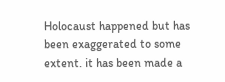Holocaust happened but has been exaggerated to some extent. it has been made a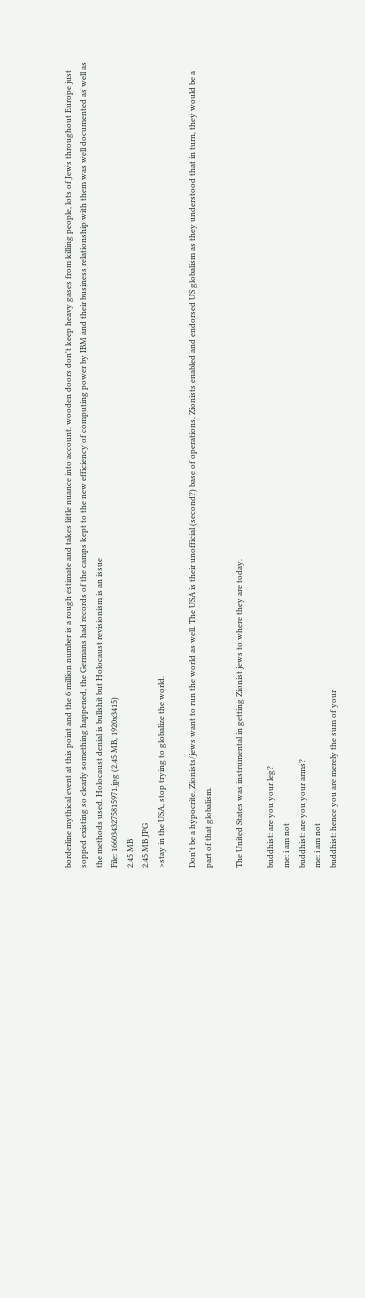borderline mythical event at this point and the 6 million number is a rough estimate and takes little nuance into account. wooden doors don't keep heavy gases from killing people, lots of Jews throughout Europe just sopped existing so clearly something happened, the Germans had records of the camps kept to the new efficiency of computing power by IBM and their business relationship with them was well documented as well as the methods used. Holocaust denial is bullshit but Holocaust revisionism is an issue
File: 1660343275815971.jpg (2.45 MB, 1920x3415)
2.45 MB
2.45 MB JPG
>stay in the USA, stop trying to globalize the world.

Don't be a hypocrite. Zionists/jews want to run the world as well. The USA is their unofficial (second?) base of operations. Zionists enabled and endorsed US globalism as they understood that in turn, they would be a part of that globalism.

The United States was instrumental in getting Zionist jews to where they are today.

buddhist: are you your leg?
me: i am not
buddhist: are you your arms?
me: i am not
buddhist: hence you are merely the sum of your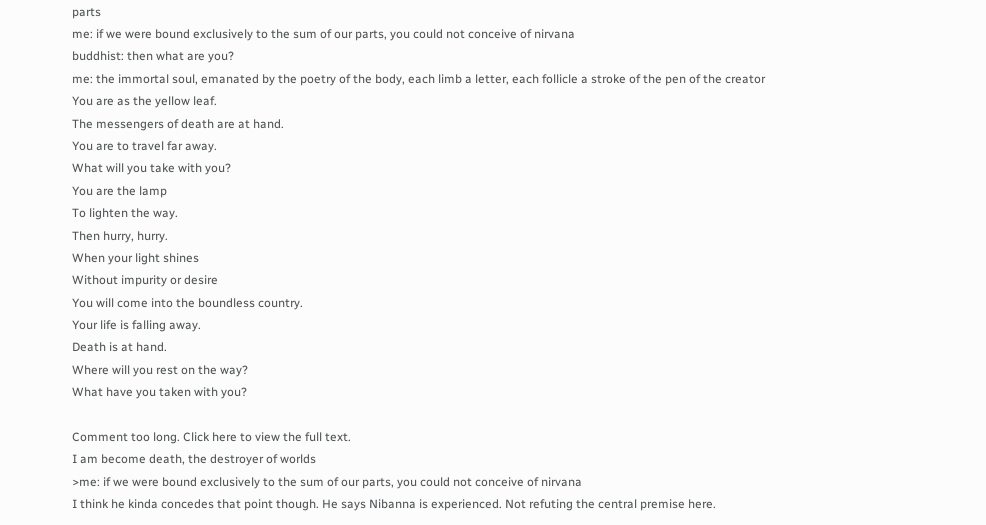parts
me: if we were bound exclusively to the sum of our parts, you could not conceive of nirvana
buddhist: then what are you?
me: the immortal soul, emanated by the poetry of the body, each limb a letter, each follicle a stroke of the pen of the creator
You are as the yellow leaf.
The messengers of death are at hand.
You are to travel far away.
What will you take with you?
You are the lamp
To lighten the way.
Then hurry, hurry.
When your light shines
Without impurity or desire
You will come into the boundless country.
Your life is falling away.
Death is at hand.
Where will you rest on the way?
What have you taken with you?

Comment too long. Click here to view the full text.
I am become death, the destroyer of worlds
>me: if we were bound exclusively to the sum of our parts, you could not conceive of nirvana
I think he kinda concedes that point though. He says Nibanna is experienced. Not refuting the central premise here.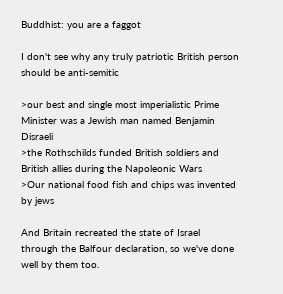Buddhist: you are a faggot

I don't see why any truly patriotic British person should be anti-semitic

>our best and single most imperialistic Prime Minister was a Jewish man named Benjamin Disraeli
>the Rothschilds funded British soldiers and British allies during the Napoleonic Wars
>Our national food fish and chips was invented by jews

And Britain recreated the state of Israel through the Balfour declaration, so we've done well by them too.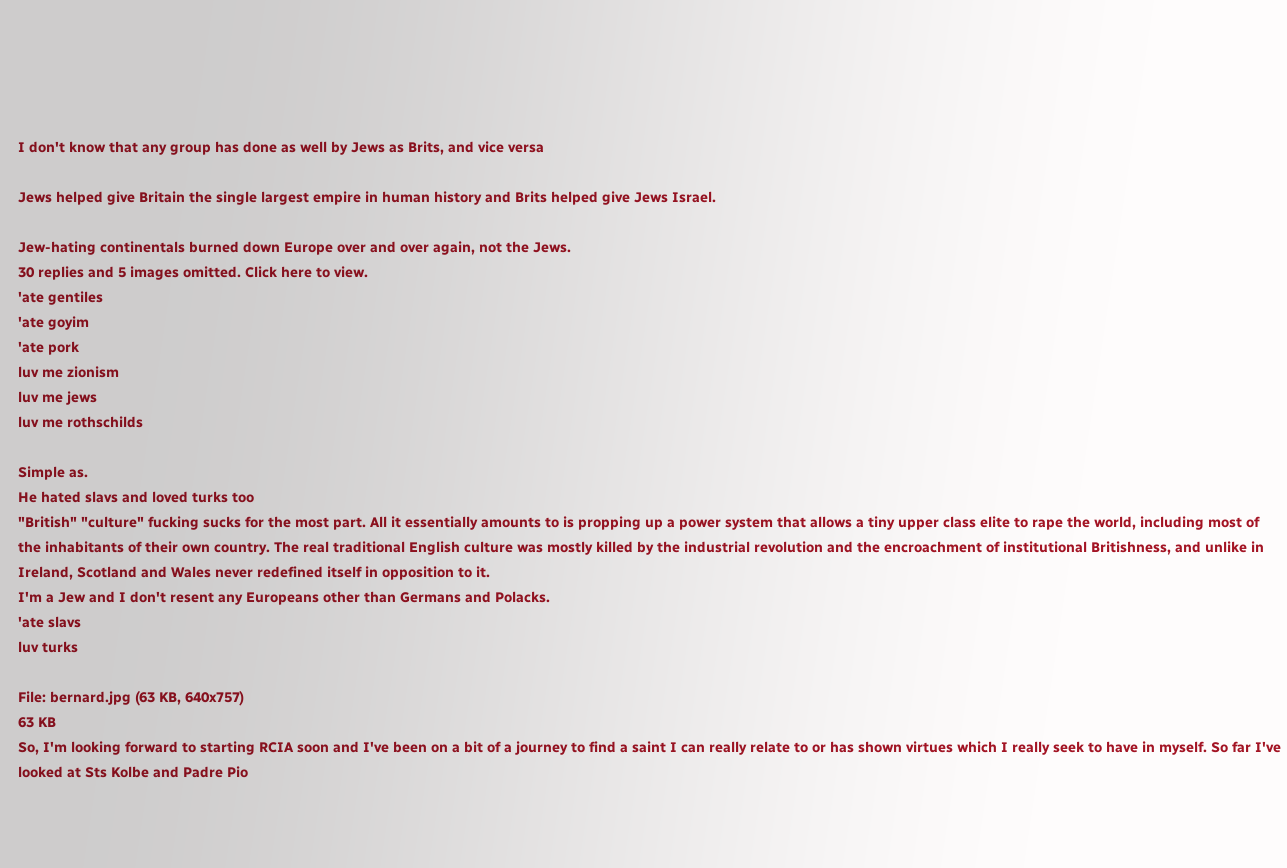I don't know that any group has done as well by Jews as Brits, and vice versa

Jews helped give Britain the single largest empire in human history and Brits helped give Jews Israel.

Jew-hating continentals burned down Europe over and over again, not the Jews.
30 replies and 5 images omitted. Click here to view.
'ate gentiles
'ate goyim
'ate pork
luv me zionism
luv me jews
luv me rothschilds

Simple as.
He hated slavs and loved turks too
"British" "culture" fucking sucks for the most part. All it essentially amounts to is propping up a power system that allows a tiny upper class elite to rape the world, including most of the inhabitants of their own country. The real traditional English culture was mostly killed by the industrial revolution and the encroachment of institutional Britishness, and unlike in Ireland, Scotland and Wales never redefined itself in opposition to it.
I'm a Jew and I don't resent any Europeans other than Germans and Polacks.
'ate slavs
luv turks

File: bernard.jpg (63 KB, 640x757)
63 KB
So, I'm looking forward to starting RCIA soon and I've been on a bit of a journey to find a saint I can really relate to or has shown virtues which I really seek to have in myself. So far I've looked at Sts Kolbe and Padre Pio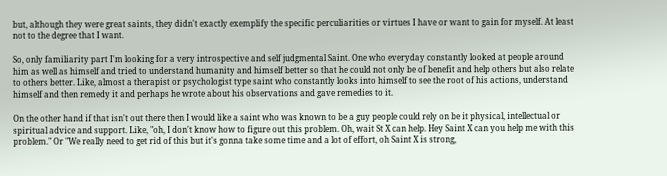but, although they were great saints, they didn't exactly exemplify the specific perculiarities or virtues I have or want to gain for myself. At least not to the degree that I want.

So, only familiarity part I'm looking for a very introspective and self judgmental Saint. One who everyday constantly looked at people around him as well as himself and tried to understand humanity and himself better so that he could not only be of benefit and help others but also relate to others better. Like, almost a therapist or psychologist type saint who constantly looks into himself to see the root of his actions, understand himself and then remedy it and perhaps he wrote about his observations and gave remedies to it.

On the other hand if that isn't out there then I would like a saint who was known to be a guy people could rely on be it physical, intellectual or spiritual advice and support. Like, "oh, I don't know how to figure out this problem. Oh, wait St X can help. Hey Saint X can you help me with this problem." Or "We really need to get rid of this but it's gonna take some time and a lot of effort, oh Saint X is strong,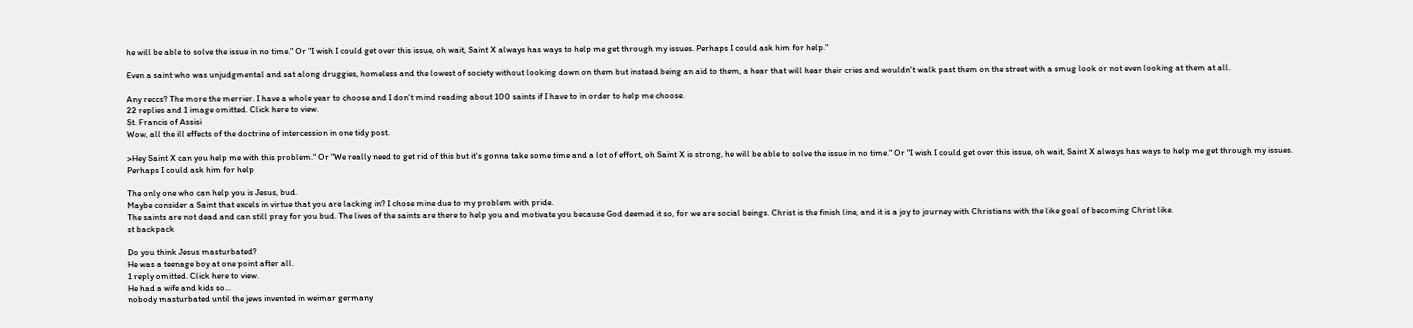he will be able to solve the issue in no time." Or "I wish I could get over this issue, oh wait, Saint X always has ways to help me get through my issues. Perhaps I could ask him for help."

Even a saint who was unjudgmental and sat along druggies, homeless and the lowest of society without looking down on them but instead being an aid to them, a hear that will hear their cries and wouldn't walk past them on the street with a smug look or not even looking at them at all.

Any reccs? The more the merrier. I have a whole year to choose and I don't mind reading about 100 saints if I have to in order to help me choose.
22 replies and 1 image omitted. Click here to view.
St. Francis of Assisi
Wow, all the ill effects of the doctrine of intercession in one tidy post.

>Hey Saint X can you help me with this problem." Or "We really need to get rid of this but it's gonna take some time and a lot of effort, oh Saint X is strong, he will be able to solve the issue in no time." Or "I wish I could get over this issue, oh wait, Saint X always has ways to help me get through my issues. Perhaps I could ask him for help

The only one who can help you is Jesus, bud.
Maybe consider a Saint that excels in virtue that you are lacking in? I chose mine due to my problem with pride.
The saints are not dead and can still pray for you bud. The lives of the saints are there to help you and motivate you because God deemed it so, for we are social beings. Christ is the finish line, and it is a joy to journey with Christians with the like goal of becoming Christ like.
st backpack

Do you think Jesus masturbated?
He was a teenage boy at one point after all.
1 reply omitted. Click here to view.
He had a wife and kids so...
nobody masturbated until the jews invented in weimar germany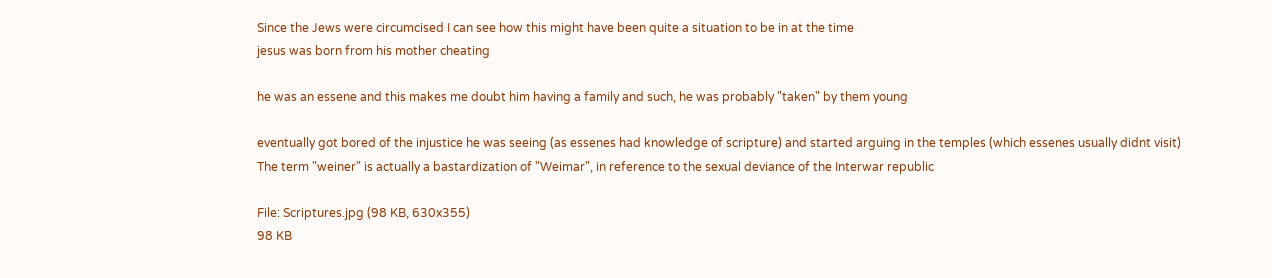Since the Jews were circumcised I can see how this might have been quite a situation to be in at the time
jesus was born from his mother cheating

he was an essene and this makes me doubt him having a family and such, he was probably "taken" by them young

eventually got bored of the injustice he was seeing (as essenes had knowledge of scripture) and started arguing in the temples (which essenes usually didnt visit)
The term "weiner" is actually a bastardization of "Weimar", in reference to the sexual deviance of the Interwar republic

File: Scriptures.jpg (98 KB, 630x355)
98 KB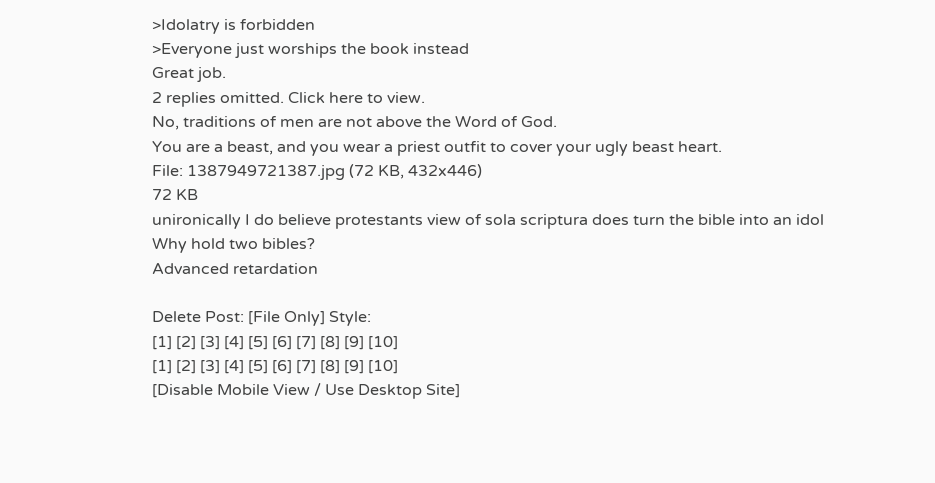>Idolatry is forbidden
>Everyone just worships the book instead
Great job.
2 replies omitted. Click here to view.
No, traditions of men are not above the Word of God.
You are a beast, and you wear a priest outfit to cover your ugly beast heart.
File: 1387949721387.jpg (72 KB, 432x446)
72 KB
unironically I do believe protestants view of sola scriptura does turn the bible into an idol
Why hold two bibles?
Advanced retardation

Delete Post: [File Only] Style:
[1] [2] [3] [4] [5] [6] [7] [8] [9] [10]
[1] [2] [3] [4] [5] [6] [7] [8] [9] [10]
[Disable Mobile View / Use Desktop Site]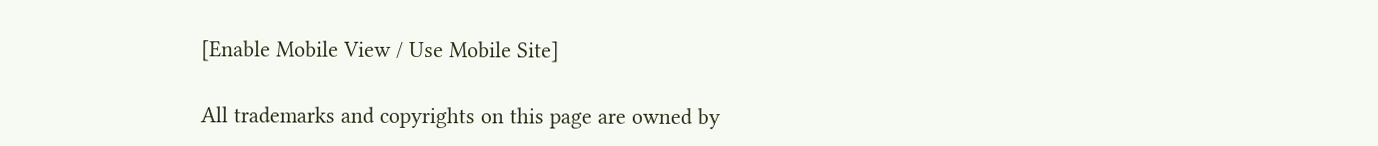[Enable Mobile View / Use Mobile Site]

All trademarks and copyrights on this page are owned by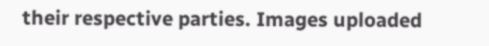their respective parties. Images uploaded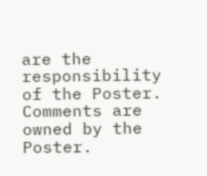are the responsibility of the Poster. Comments are owned by the Poster.